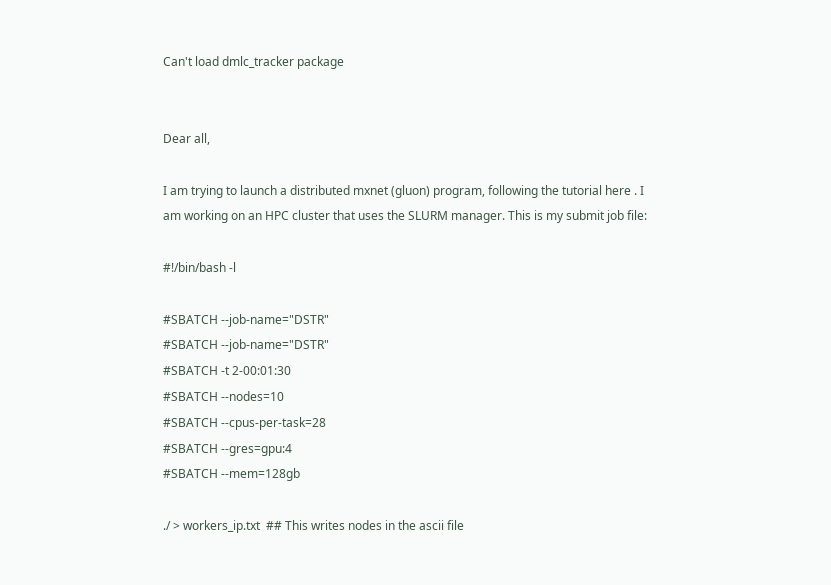Can't load dmlc_tracker package


Dear all,

I am trying to launch a distributed mxnet (gluon) program, following the tutorial here . I am working on an HPC cluster that uses the SLURM manager. This is my submit job file:

#!/bin/bash -l

#SBATCH --job-name="DSTR"
#SBATCH --job-name="DSTR"
#SBATCH -t 2-00:01:30
#SBATCH --nodes=10
#SBATCH --cpus-per-task=28
#SBATCH --gres=gpu:4
#SBATCH --mem=128gb

./ > workers_ip.txt  ## This writes nodes in the ascii file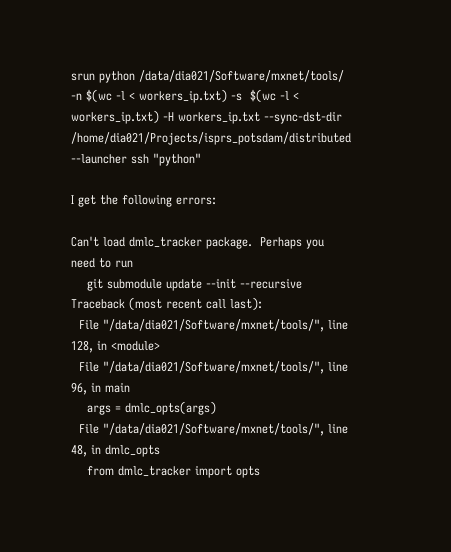srun python /data/dia021/Software/mxnet/tools/  -n $(wc -l < workers_ip.txt) -s  $(wc -l < workers_ip.txt) -H workers_ip.txt --sync-dst-dir /home/dia021/Projects/isprs_potsdam/distributed  --launcher ssh "python"

I get the following errors:

Can't load dmlc_tracker package.  Perhaps you need to run
    git submodule update --init --recursive
Traceback (most recent call last):
  File "/data/dia021/Software/mxnet/tools/", line 128, in <module>
  File "/data/dia021/Software/mxnet/tools/", line 96, in main
    args = dmlc_opts(args)
  File "/data/dia021/Software/mxnet/tools/", line 48, in dmlc_opts
    from dmlc_tracker import opts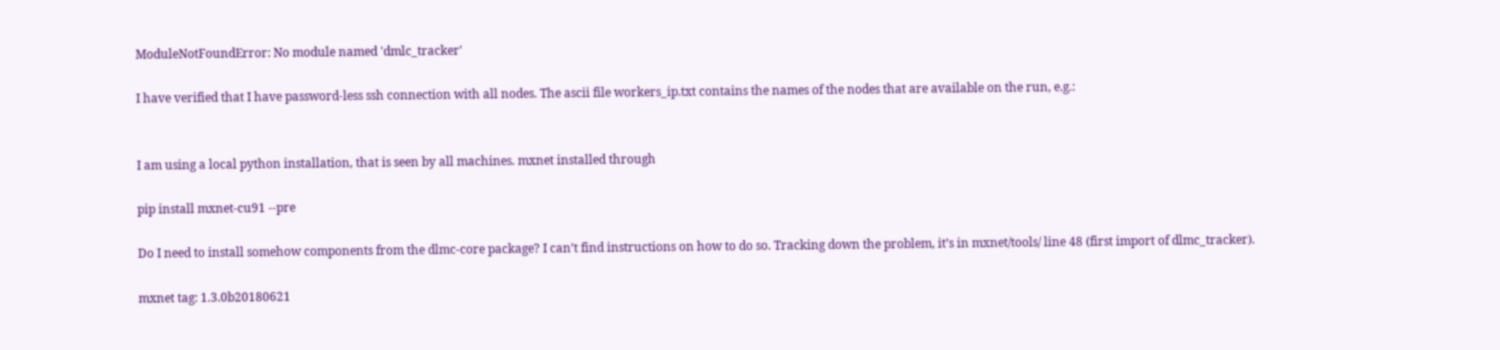ModuleNotFoundError: No module named 'dmlc_tracker'

I have verified that I have password-less ssh connection with all nodes. The ascii file workers_ip.txt contains the names of the nodes that are available on the run, e.g.:


I am using a local python installation, that is seen by all machines. mxnet installed through

pip install mxnet-cu91 --pre

Do I need to install somehow components from the dlmc-core package? I can’t find instructions on how to do so. Tracking down the problem, it’s in mxnet/tools/ line 48 (first import of dlmc_tracker).

mxnet tag: 1.3.0b20180621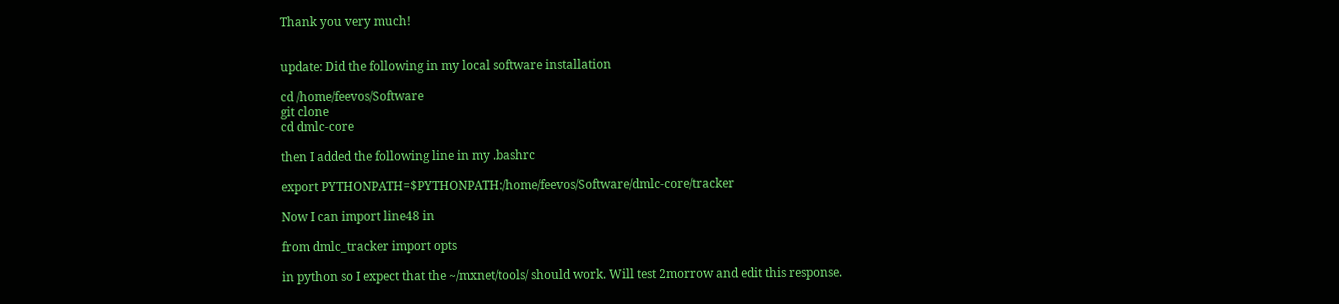Thank you very much!


update: Did the following in my local software installation

cd /home/feevos/Software
git clone
cd dmlc-core

then I added the following line in my .bashrc

export PYTHONPATH=$PYTHONPATH:/home/feevos/Software/dmlc-core/tracker

Now I can import line48 in

from dmlc_tracker import opts

in python so I expect that the ~/mxnet/tools/ should work. Will test 2morrow and edit this response.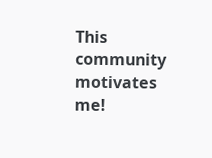This community motivates me!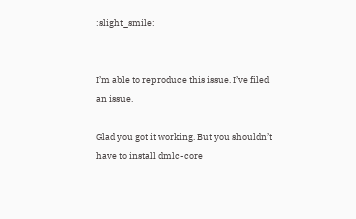:slight_smile:


I’m able to reproduce this issue. I’ve filed an issue.

Glad you got it working. But you shouldn’t have to install dmlc-core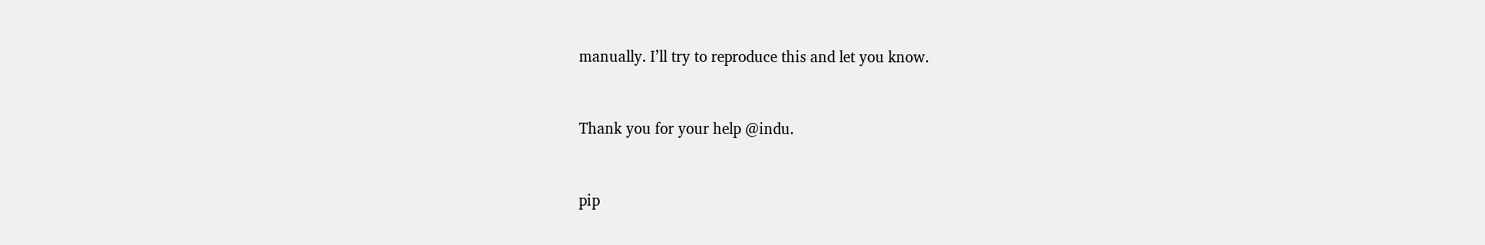manually. I’ll try to reproduce this and let you know.


Thank you for your help @indu.


pip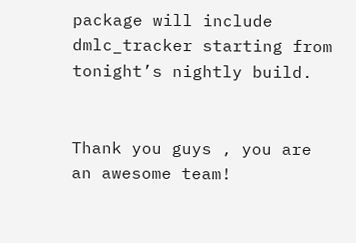package will include dmlc_tracker starting from tonight’s nightly build.


Thank you guys , you are an awesome team!